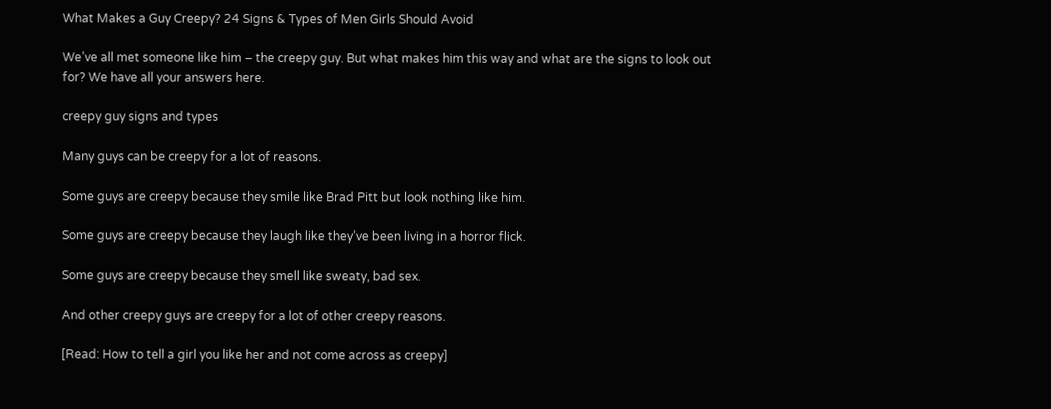What Makes a Guy Creepy? 24 Signs & Types of Men Girls Should Avoid

We’ve all met someone like him – the creepy guy. But what makes him this way and what are the signs to look out for? We have all your answers here.

creepy guy signs and types

Many guys can be creepy for a lot of reasons.

Some guys are creepy because they smile like Brad Pitt but look nothing like him.

Some guys are creepy because they laugh like they’ve been living in a horror flick.

Some guys are creepy because they smell like sweaty, bad sex.

And other creepy guys are creepy for a lot of other creepy reasons.

[Read: How to tell a girl you like her and not come across as creepy]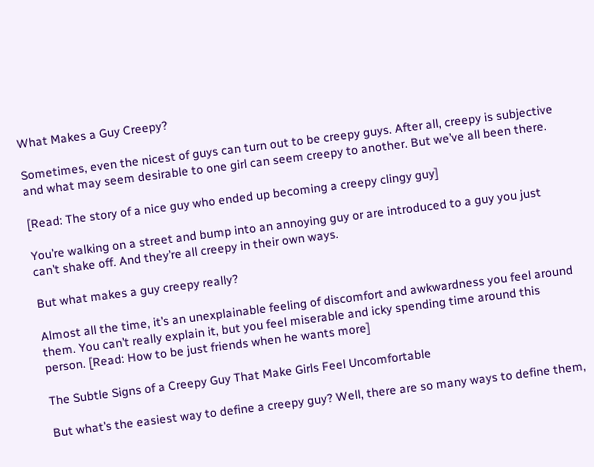What Makes a Guy Creepy?

Sometimes, even the nicest of guys can turn out to be creepy guys. After all, creepy is subjective and what may seem desirable to one girl can seem creepy to another. But we’ve all been there.

[Read: The story of a nice guy who ended up becoming a creepy clingy guy]

You’re walking on a street and bump into an annoying guy or are introduced to a guy you just can’t shake off. And they’re all creepy in their own ways.

But what makes a guy creepy really?

Almost all the time, it’s an unexplainable feeling of discomfort and awkwardness you feel around them. You can’t really explain it, but you feel miserable and icky spending time around this person. [Read: How to be just friends when he wants more]

The Subtle Signs of a Creepy Guy That Make Girls Feel Uncomfortable

But what’s the easiest way to define a creepy guy? Well, there are so many ways to define them,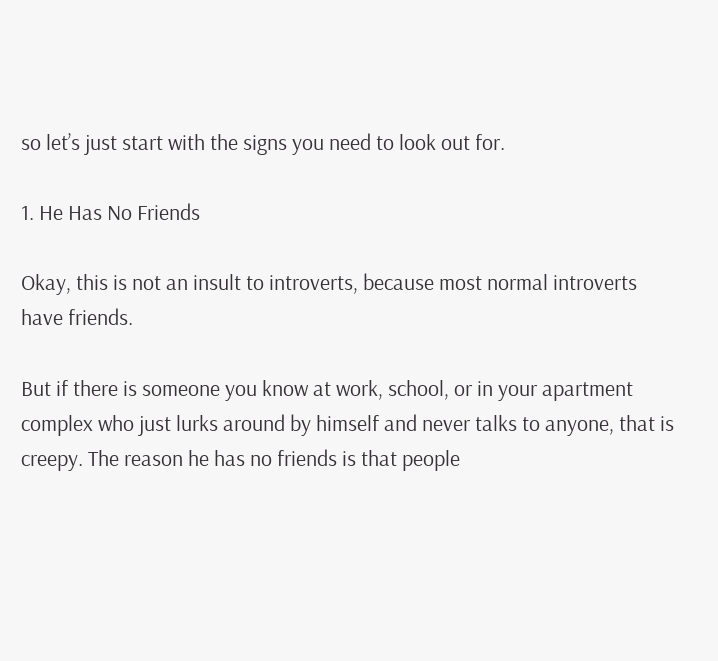so let’s just start with the signs you need to look out for.

1. He Has No Friends

Okay, this is not an insult to introverts, because most normal introverts have friends.

But if there is someone you know at work, school, or in your apartment complex who just lurks around by himself and never talks to anyone, that is creepy. The reason he has no friends is that people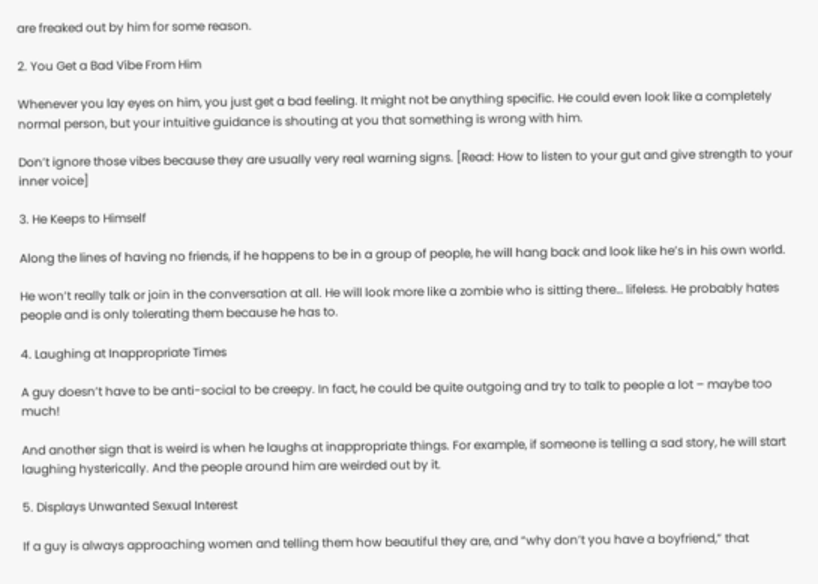are freaked out by him for some reason.

2. You Get a Bad Vibe From Him

Whenever you lay eyes on him, you just get a bad feeling. It might not be anything specific. He could even look like a completely normal person, but your intuitive guidance is shouting at you that something is wrong with him.

Don’t ignore those vibes because they are usually very real warning signs. [Read: How to listen to your gut and give strength to your inner voice]

3. He Keeps to Himself

Along the lines of having no friends, if he happens to be in a group of people, he will hang back and look like he’s in his own world.

He won’t really talk or join in the conversation at all. He will look more like a zombie who is sitting there… lifeless. He probably hates people and is only tolerating them because he has to.

4. Laughing at Inappropriate Times

A guy doesn’t have to be anti-social to be creepy. In fact, he could be quite outgoing and try to talk to people a lot – maybe too much!

And another sign that is weird is when he laughs at inappropriate things. For example, if someone is telling a sad story, he will start laughing hysterically. And the people around him are weirded out by it.

5. Displays Unwanted Sexual Interest

If a guy is always approaching women and telling them how beautiful they are, and “why don’t you have a boyfriend,” that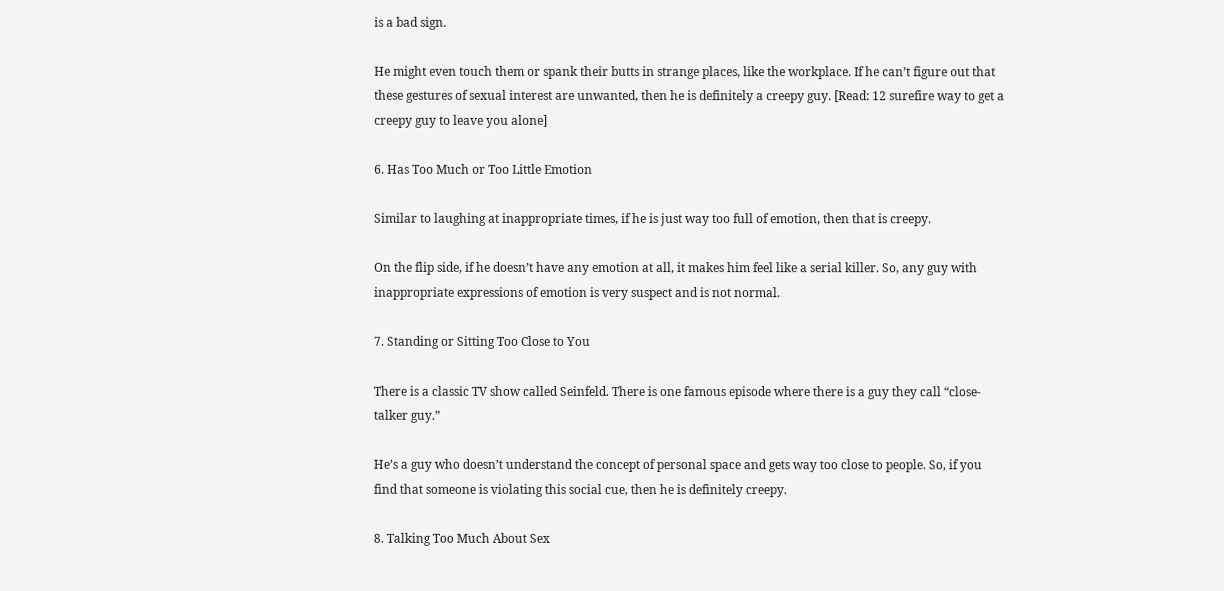is a bad sign.

He might even touch them or spank their butts in strange places, like the workplace. If he can’t figure out that these gestures of sexual interest are unwanted, then he is definitely a creepy guy. [Read: 12 surefire way to get a creepy guy to leave you alone]

6. Has Too Much or Too Little Emotion

Similar to laughing at inappropriate times, if he is just way too full of emotion, then that is creepy.

On the flip side, if he doesn’t have any emotion at all, it makes him feel like a serial killer. So, any guy with inappropriate expressions of emotion is very suspect and is not normal.

7. Standing or Sitting Too Close to You

There is a classic TV show called Seinfeld. There is one famous episode where there is a guy they call “close-talker guy.”

He’s a guy who doesn’t understand the concept of personal space and gets way too close to people. So, if you find that someone is violating this social cue, then he is definitely creepy.

8. Talking Too Much About Sex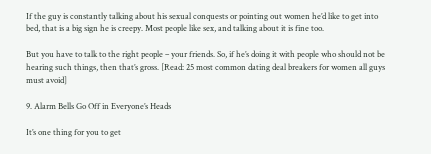If the guy is constantly talking about his sexual conquests or pointing out women he’d like to get into bed, that is a big sign he is creepy. Most people like sex, and talking about it is fine too.

But you have to talk to the right people – your friends. So, if he’s doing it with people who should not be hearing such things, then that’s gross. [Read: 25 most common dating deal breakers for women all guys must avoid]

9. Alarm Bells Go Off in Everyone’s Heads

It’s one thing for you to get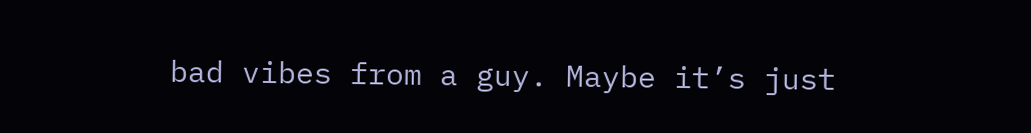bad vibes from a guy. Maybe it’s just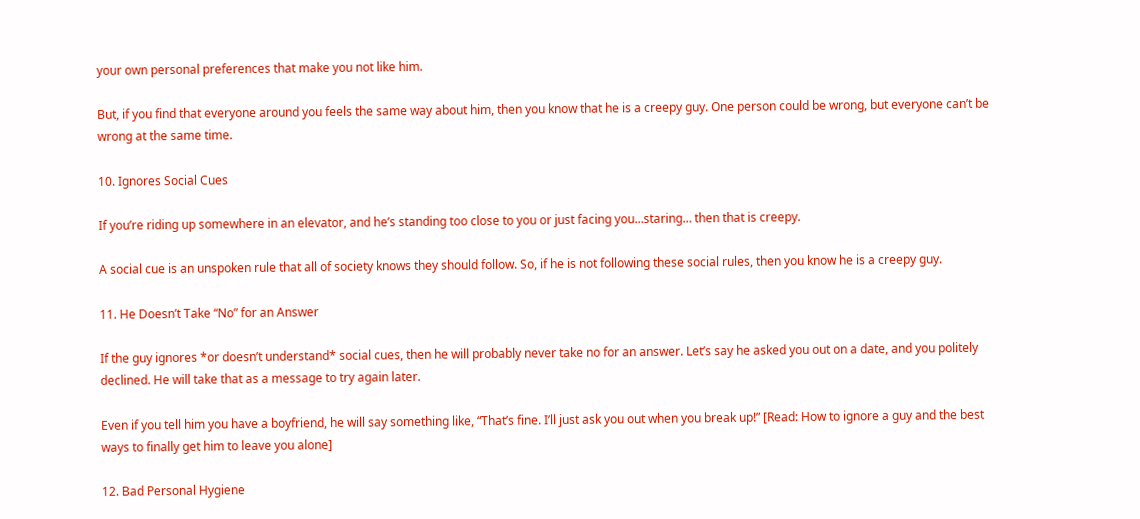your own personal preferences that make you not like him.

But, if you find that everyone around you feels the same way about him, then you know that he is a creepy guy. One person could be wrong, but everyone can’t be wrong at the same time.

10. Ignores Social Cues

If you’re riding up somewhere in an elevator, and he’s standing too close to you or just facing you…staring… then that is creepy.

A social cue is an unspoken rule that all of society knows they should follow. So, if he is not following these social rules, then you know he is a creepy guy.

11. He Doesn’t Take “No” for an Answer

If the guy ignores *or doesn’t understand* social cues, then he will probably never take no for an answer. Let’s say he asked you out on a date, and you politely declined. He will take that as a message to try again later.

Even if you tell him you have a boyfriend, he will say something like, “That’s fine. I’ll just ask you out when you break up!” [Read: How to ignore a guy and the best ways to finally get him to leave you alone]

12. Bad Personal Hygiene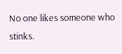No one likes someone who stinks.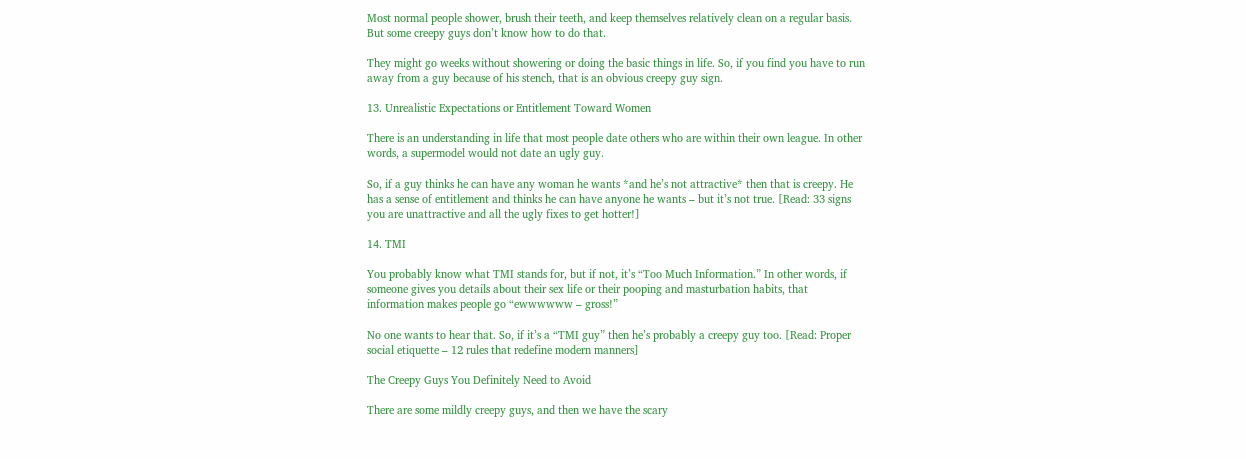Most normal people shower, brush their teeth, and keep themselves relatively clean on a regular basis. But some creepy guys don’t know how to do that.

They might go weeks without showering or doing the basic things in life. So, if you find you have to run away from a guy because of his stench, that is an obvious creepy guy sign.

13. Unrealistic Expectations or Entitlement Toward Women

There is an understanding in life that most people date others who are within their own league. In other words, a supermodel would not date an ugly guy.

So, if a guy thinks he can have any woman he wants *and he’s not attractive* then that is creepy. He has a sense of entitlement and thinks he can have anyone he wants – but it’s not true. [Read: 33 signs you are unattractive and all the ugly fixes to get hotter!]

14. TMI

You probably know what TMI stands for, but if not, it’s “Too Much Information.” In other words, if someone gives you details about their sex life or their pooping and masturbation habits, that information makes people go “ewwwwww – gross!”

No one wants to hear that. So, if it’s a “TMI guy” then he’s probably a creepy guy too. [Read: Proper social etiquette – 12 rules that redefine modern manners]

The Creepy Guys You Definitely Need to Avoid

There are some mildly creepy guys, and then we have the scary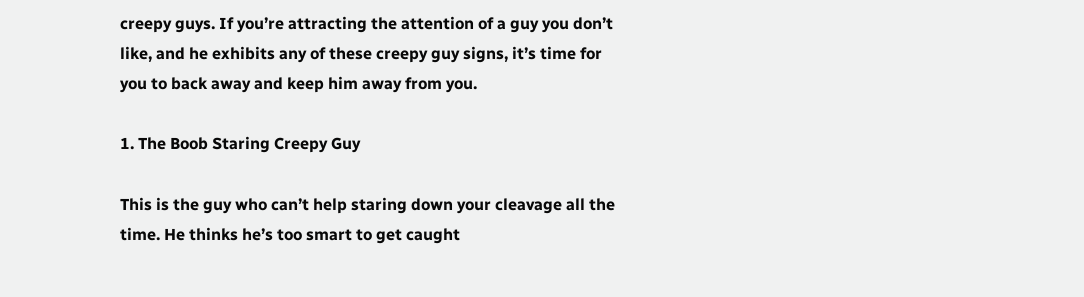creepy guys. If you’re attracting the attention of a guy you don’t like, and he exhibits any of these creepy guy signs, it’s time for you to back away and keep him away from you.

1. The Boob Staring Creepy Guy

This is the guy who can’t help staring down your cleavage all the time. He thinks he’s too smart to get caught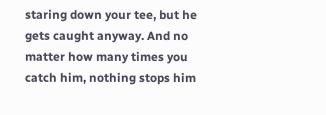staring down your tee, but he gets caught anyway. And no matter how many times you catch him, nothing stops him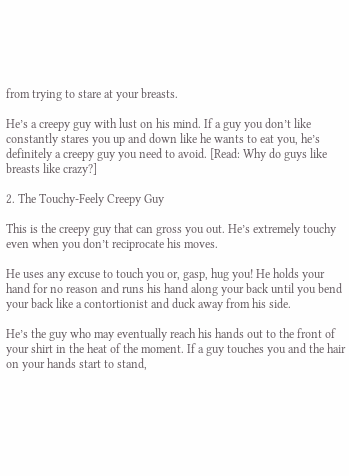from trying to stare at your breasts.

He’s a creepy guy with lust on his mind. If a guy you don’t like constantly stares you up and down like he wants to eat you, he’s definitely a creepy guy you need to avoid. [Read: Why do guys like breasts like crazy?]

2. The Touchy-Feely Creepy Guy

This is the creepy guy that can gross you out. He’s extremely touchy even when you don’t reciprocate his moves.

He uses any excuse to touch you or, gasp, hug you! He holds your hand for no reason and runs his hand along your back until you bend your back like a contortionist and duck away from his side.

He’s the guy who may eventually reach his hands out to the front of your shirt in the heat of the moment. If a guy touches you and the hair on your hands start to stand,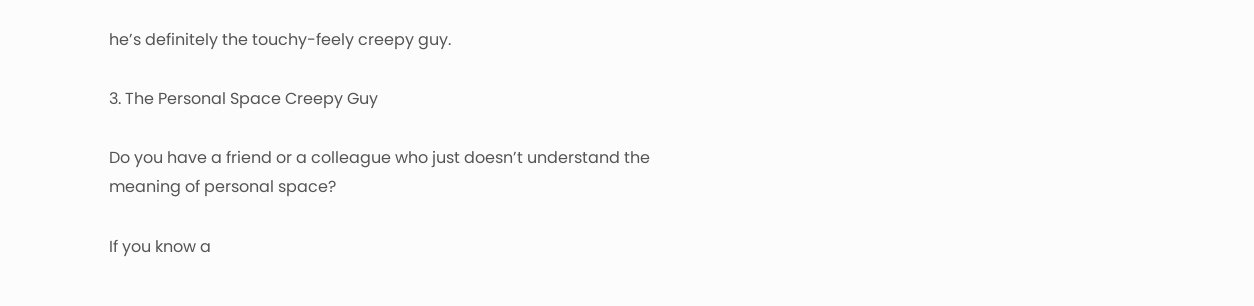he’s definitely the touchy-feely creepy guy.

3. The Personal Space Creepy Guy

Do you have a friend or a colleague who just doesn’t understand the meaning of personal space?

If you know a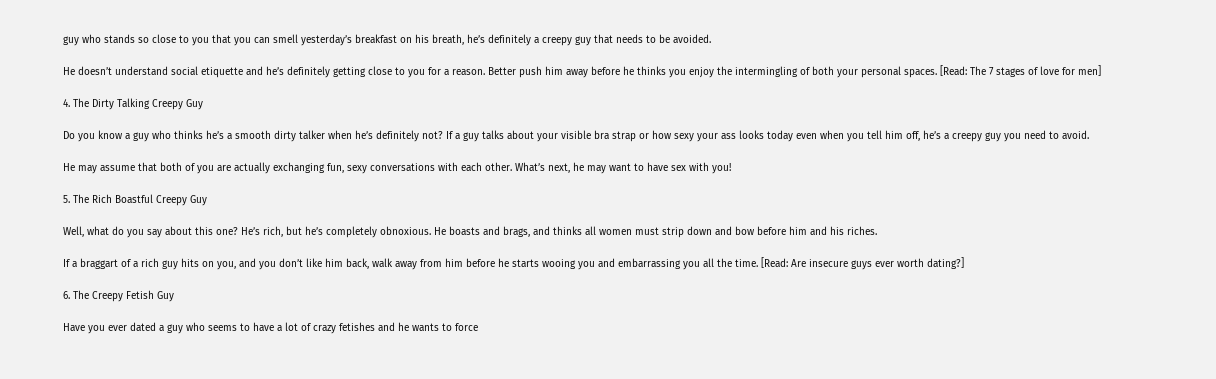guy who stands so close to you that you can smell yesterday’s breakfast on his breath, he’s definitely a creepy guy that needs to be avoided.

He doesn’t understand social etiquette and he’s definitely getting close to you for a reason. Better push him away before he thinks you enjoy the intermingling of both your personal spaces. [Read: The 7 stages of love for men]

4. The Dirty Talking Creepy Guy

Do you know a guy who thinks he’s a smooth dirty talker when he’s definitely not? If a guy talks about your visible bra strap or how sexy your ass looks today even when you tell him off, he’s a creepy guy you need to avoid.

He may assume that both of you are actually exchanging fun, sexy conversations with each other. What’s next, he may want to have sex with you!

5. The Rich Boastful Creepy Guy

Well, what do you say about this one? He’s rich, but he’s completely obnoxious. He boasts and brags, and thinks all women must strip down and bow before him and his riches.

If a braggart of a rich guy hits on you, and you don’t like him back, walk away from him before he starts wooing you and embarrassing you all the time. [Read: Are insecure guys ever worth dating?]

6. The Creepy Fetish Guy

Have you ever dated a guy who seems to have a lot of crazy fetishes and he wants to force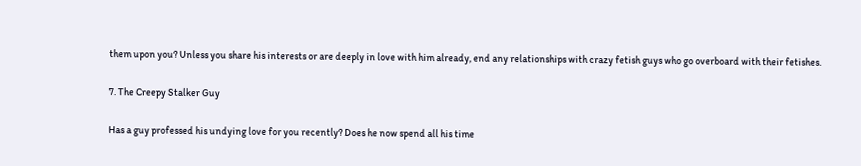them upon you? Unless you share his interests or are deeply in love with him already, end any relationships with crazy fetish guys who go overboard with their fetishes.

7. The Creepy Stalker Guy

Has a guy professed his undying love for you recently? Does he now spend all his time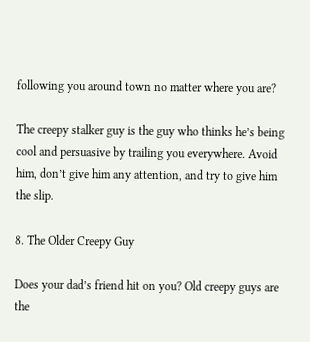following you around town no matter where you are?

The creepy stalker guy is the guy who thinks he’s being cool and persuasive by trailing you everywhere. Avoid him, don’t give him any attention, and try to give him the slip.

8. The Older Creepy Guy

Does your dad’s friend hit on you? Old creepy guys are the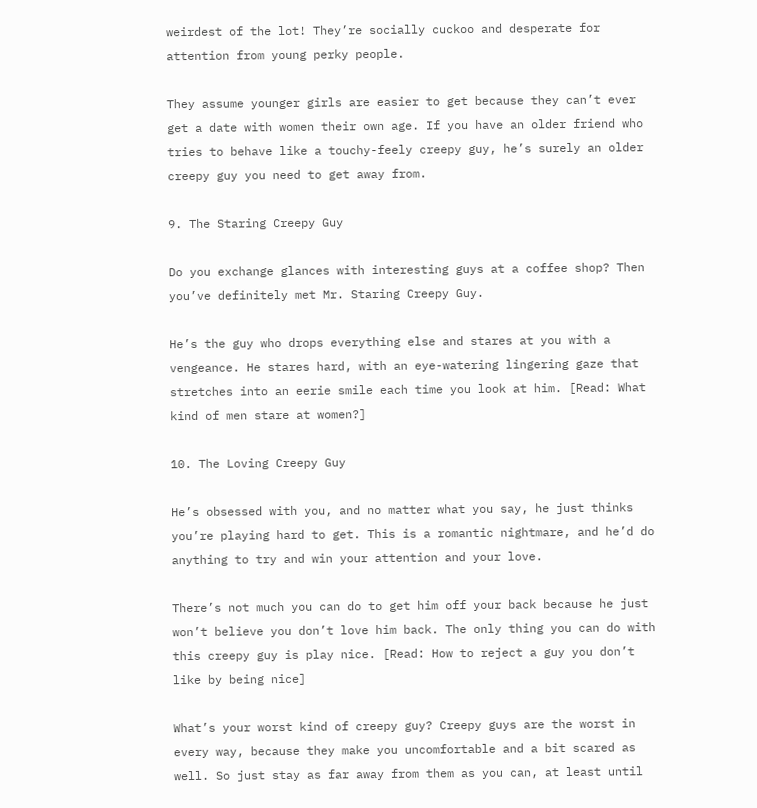weirdest of the lot! They’re socially cuckoo and desperate for attention from young perky people.

They assume younger girls are easier to get because they can’t ever get a date with women their own age. If you have an older friend who tries to behave like a touchy-feely creepy guy, he’s surely an older creepy guy you need to get away from.

9. The Staring Creepy Guy

Do you exchange glances with interesting guys at a coffee shop? Then you’ve definitely met Mr. Staring Creepy Guy.

He’s the guy who drops everything else and stares at you with a vengeance. He stares hard, with an eye-watering lingering gaze that stretches into an eerie smile each time you look at him. [Read: What kind of men stare at women?]

10. The Loving Creepy Guy

He’s obsessed with you, and no matter what you say, he just thinks you’re playing hard to get. This is a romantic nightmare, and he’d do anything to try and win your attention and your love.

There’s not much you can do to get him off your back because he just won’t believe you don’t love him back. The only thing you can do with this creepy guy is play nice. [Read: How to reject a guy you don’t like by being nice]

What’s your worst kind of creepy guy? Creepy guys are the worst in every way, because they make you uncomfortable and a bit scared as well. So just stay as far away from them as you can, at least until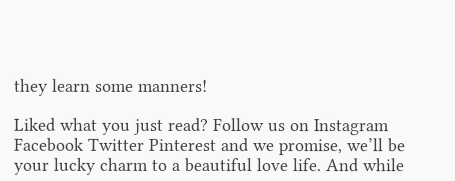they learn some manners!

Liked what you just read? Follow us on Instagram Facebook Twitter Pinterest and we promise, we’ll be your lucky charm to a beautiful love life. And while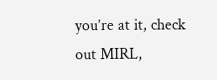you’re at it, check out MIRL,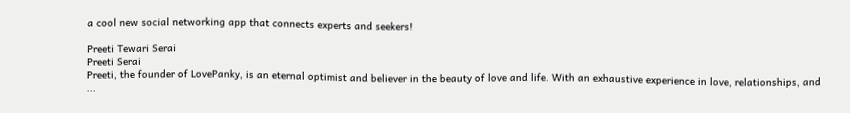a cool new social networking app that connects experts and seekers!

Preeti Tewari Serai
Preeti Serai
Preeti, the founder of LovePanky, is an eternal optimist and believer in the beauty of love and life. With an exhaustive experience in love, relationships, and ...